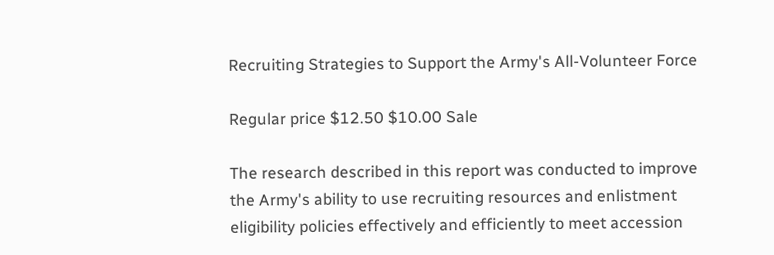Recruiting Strategies to Support the Army's All-Volunteer Force

Regular price $12.50 $10.00 Sale

The research described in this report was conducted to improve the Army's ability to use recruiting resources and enlistment eligibility policies effectively and efficiently to meet accession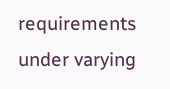requirements under varying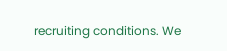recruiting conditions. We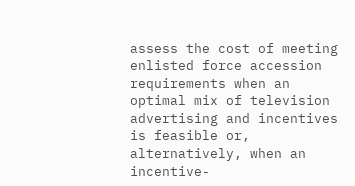assess the cost of meeting enlisted force accession requirements when an optimal mix of television advertising and incentives is feasible or, alternatively, when an incentive-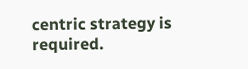centric strategy is required.